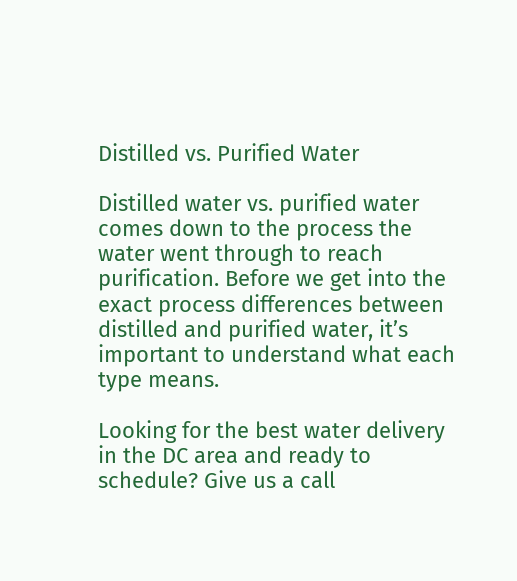Distilled vs. Purified Water

Distilled water vs. purified water comes down to the process the water went through to reach purification. Before we get into the exact process differences between distilled and purified water, it’s important to understand what each type means.

Looking for the best water delivery in the DC area and ready to schedule? Give us a call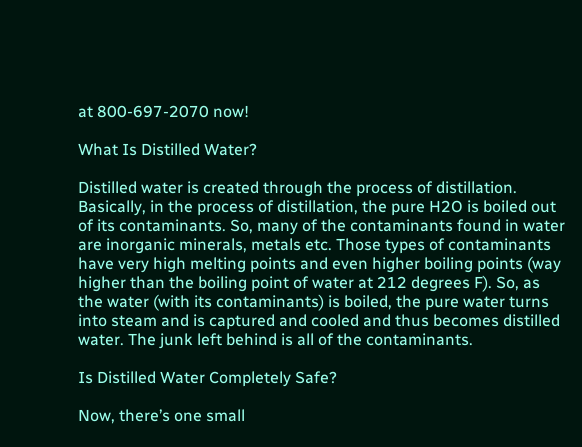at 800-697-2070 now!

What Is Distilled Water?

Distilled water is created through the process of distillation. Basically, in the process of distillation, the pure H2O is boiled out of its contaminants. So, many of the contaminants found in water are inorganic minerals, metals etc. Those types of contaminants have very high melting points and even higher boiling points (way higher than the boiling point of water at 212 degrees F). So, as the water (with its contaminants) is boiled, the pure water turns into steam and is captured and cooled and thus becomes distilled water. The junk left behind is all of the contaminants.

Is Distilled Water Completely Safe?

Now, there’s one small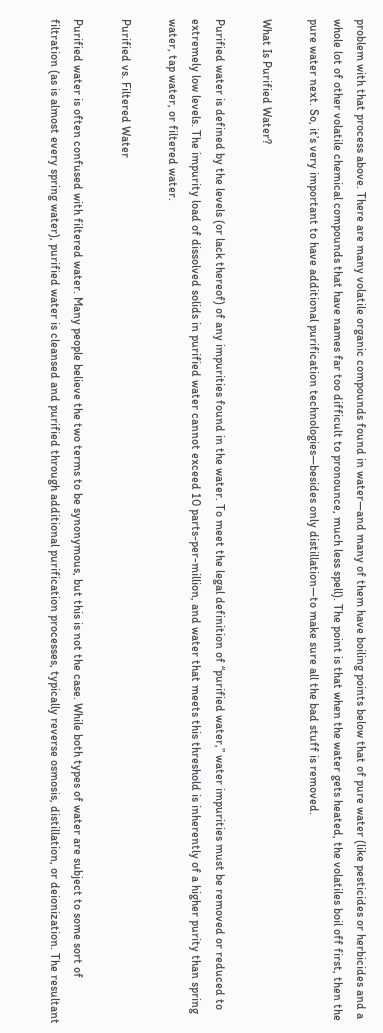problem with that process above. There are many volatile organic compounds found in water—and many of them have boiling points below that of pure water (like pesticides or herbicides and a whole lot of other volatile chemical compounds that have names far too difficult to pronounce, much less spell). The point is that when the water gets heated, the volatiles boil off first, then the pure water next. So, it’s very important to have additional purification technologies—besides only distillation—to make sure all the bad stuff is removed.

What Is Purified Water?

Purified water is defined by the levels (or lack thereof) of any impurities found in the water. To meet the legal definition of “purified water,” water impurities must be removed or reduced to extremely low levels. The impurity load of dissolved solids in purified water cannot exceed 10 parts-per-million, and water that meets this threshold is inherently of a higher purity than spring water, tap water, or filtered water.

Purified vs. Filtered Water

Purified water is often confused with filtered water. Many people believe the two terms to be synonymous, but this is not the case. While both types of water are subject to some sort of filtration (as is almost every spring water), purified water is cleansed and purified through additional purification processes, typically reverse osmosis, distillation, or deionization. The resultant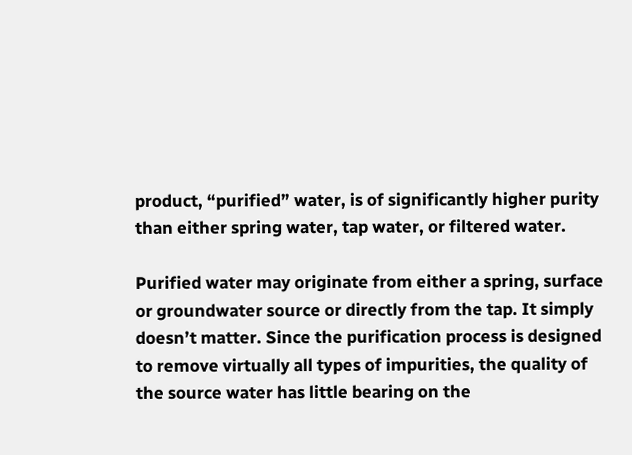product, “purified” water, is of significantly higher purity than either spring water, tap water, or filtered water.

Purified water may originate from either a spring, surface or groundwater source or directly from the tap. It simply doesn’t matter. Since the purification process is designed to remove virtually all types of impurities, the quality of the source water has little bearing on the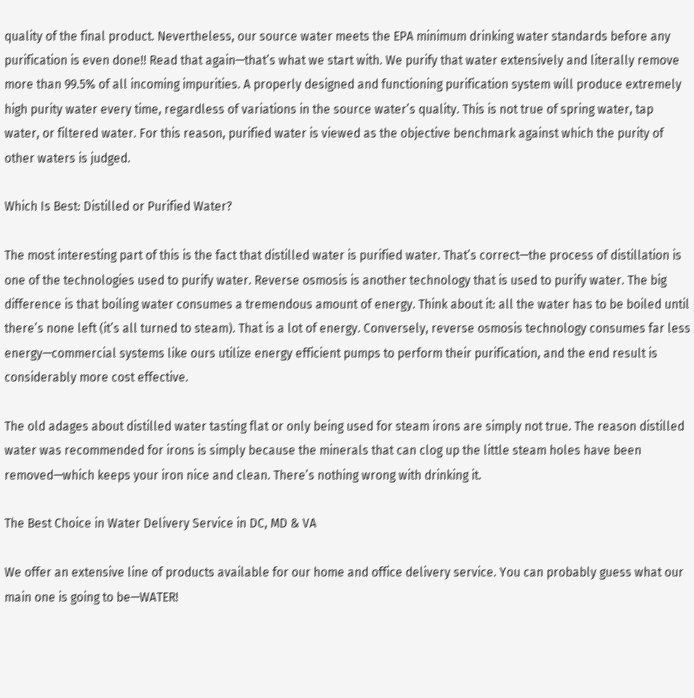quality of the final product. Nevertheless, our source water meets the EPA minimum drinking water standards before any purification is even done!! Read that again—that’s what we start with. We purify that water extensively and literally remove more than 99.5% of all incoming impurities. A properly designed and functioning purification system will produce extremely high purity water every time, regardless of variations in the source water’s quality. This is not true of spring water, tap water, or filtered water. For this reason, purified water is viewed as the objective benchmark against which the purity of other waters is judged.

Which Is Best: Distilled or Purified Water?

The most interesting part of this is the fact that distilled water is purified water. That’s correct—the process of distillation is one of the technologies used to purify water. Reverse osmosis is another technology that is used to purify water. The big difference is that boiling water consumes a tremendous amount of energy. Think about it: all the water has to be boiled until there’s none left (it’s all turned to steam). That is a lot of energy. Conversely, reverse osmosis technology consumes far less energy—commercial systems like ours utilize energy efficient pumps to perform their purification, and the end result is considerably more cost effective.

The old adages about distilled water tasting flat or only being used for steam irons are simply not true. The reason distilled water was recommended for irons is simply because the minerals that can clog up the little steam holes have been removed—which keeps your iron nice and clean. There’s nothing wrong with drinking it.

The Best Choice in Water Delivery Service in DC, MD & VA

We offer an extensive line of products available for our home and office delivery service. You can probably guess what our main one is going to be—WATER!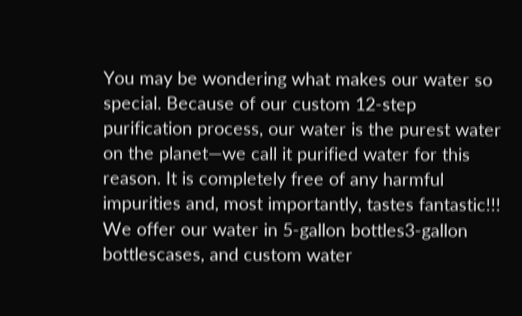You may be wondering what makes our water so special. Because of our custom 12-step purification process, our water is the purest water on the planet—we call it purified water for this reason. It is completely free of any harmful impurities and, most importantly, tastes fantastic!!! We offer our water in 5-gallon bottles3-gallon bottlescases, and custom water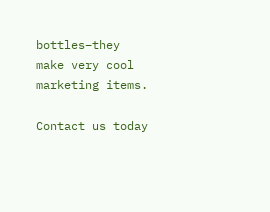bottles–they make very cool marketing items.

Contact us today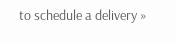to schedule a delivery »